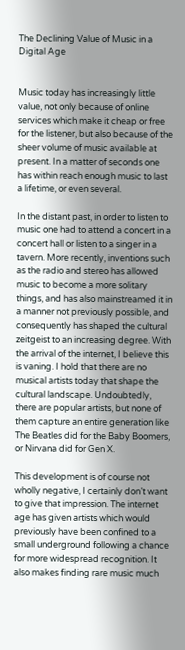The Declining Value of Music in a Digital Age


Music today has increasingly little value, not only because of online services which make it cheap or free for the listener, but also because of the sheer volume of music available at present. In a matter of seconds one has within reach enough music to last a lifetime, or even several.

In the distant past, in order to listen to music one had to attend a concert in a concert hall or listen to a singer in a tavern. More recently, inventions such as the radio and stereo has allowed music to become a more solitary things, and has also mainstreamed it in a manner not previously possible, and consequently has shaped the cultural zeitgeist to an increasing degree. With the arrival of the internet, I believe this is vaning. I hold that there are no musical artists today that shape the cultural landscape. Undoubtedly, there are popular artists, but none of them capture an entire generation like The Beatles did for the Baby Boomers, or Nirvana did for Gen X.

This development is of course not wholly negative, I certainly don’t want to give that impression. The internet age has given artists which would previously have been confined to a small underground following a chance for more widespread recognition. It also makes finding rare music much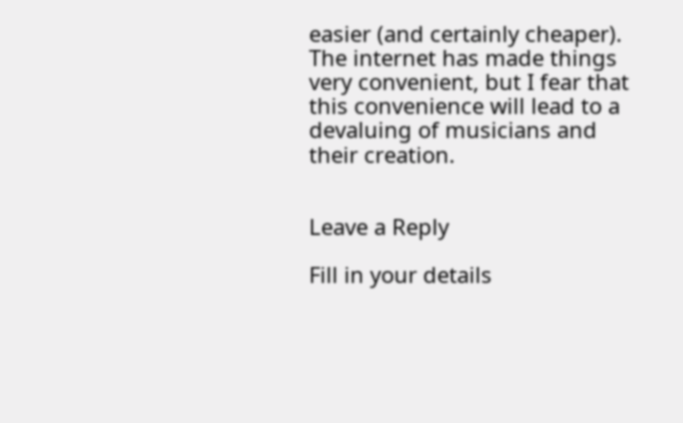easier (and certainly cheaper). The internet has made things very convenient, but I fear that this convenience will lead to a devaluing of musicians and their creation.


Leave a Reply

Fill in your details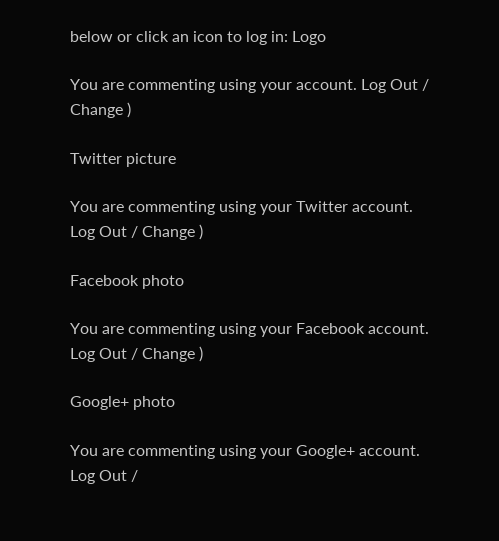below or click an icon to log in: Logo

You are commenting using your account. Log Out / Change )

Twitter picture

You are commenting using your Twitter account. Log Out / Change )

Facebook photo

You are commenting using your Facebook account. Log Out / Change )

Google+ photo

You are commenting using your Google+ account. Log Out /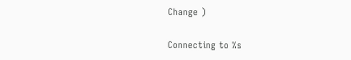Change )

Connecting to %s